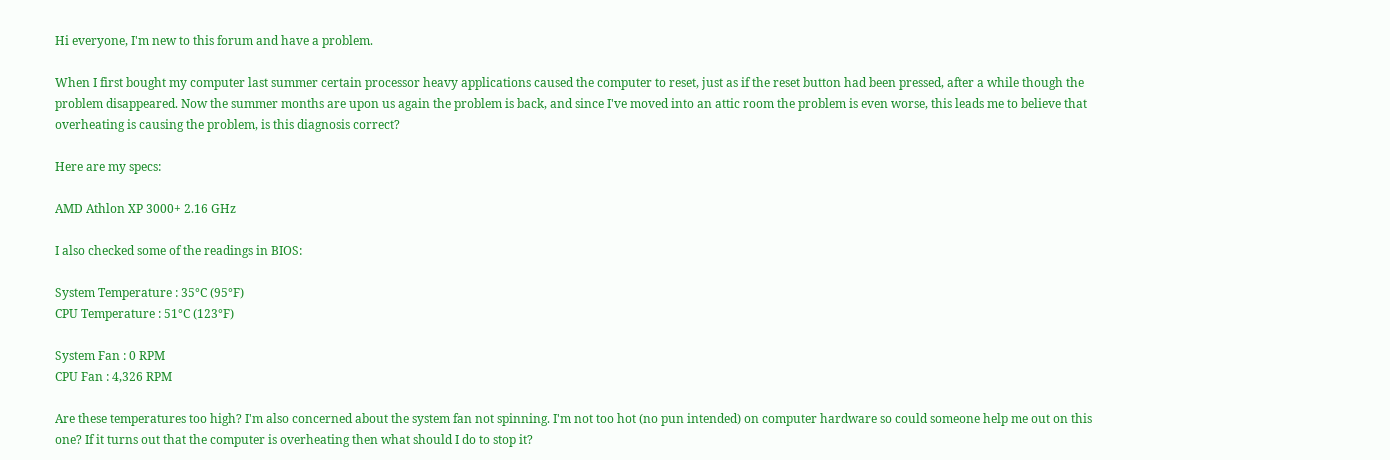Hi everyone, I'm new to this forum and have a problem.

When I first bought my computer last summer certain processor heavy applications caused the computer to reset, just as if the reset button had been pressed, after a while though the problem disappeared. Now the summer months are upon us again the problem is back, and since I've moved into an attic room the problem is even worse, this leads me to believe that overheating is causing the problem, is this diagnosis correct?

Here are my specs:

AMD Athlon XP 3000+ 2.16 GHz

I also checked some of the readings in BIOS:

System Temperature : 35°C (95°F)
CPU Temperature : 51°C (123°F)

System Fan : 0 RPM
CPU Fan : 4,326 RPM

Are these temperatures too high? I'm also concerned about the system fan not spinning. I'm not too hot (no pun intended) on computer hardware so could someone help me out on this one? If it turns out that the computer is overheating then what should I do to stop it?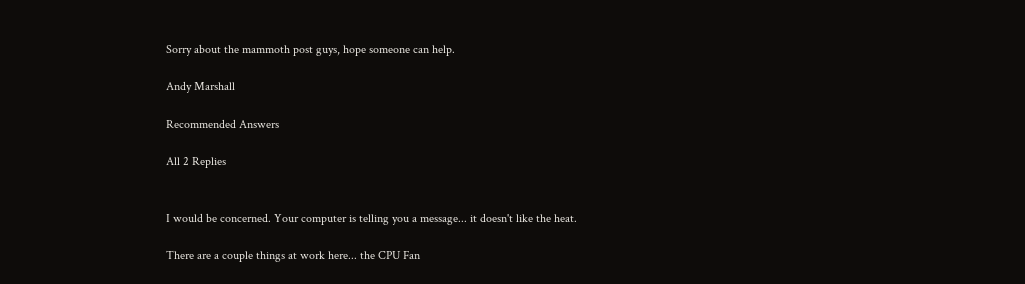Sorry about the mammoth post guys, hope someone can help.

Andy Marshall

Recommended Answers

All 2 Replies


I would be concerned. Your computer is telling you a message... it doesn't like the heat.

There are a couple things at work here... the CPU Fan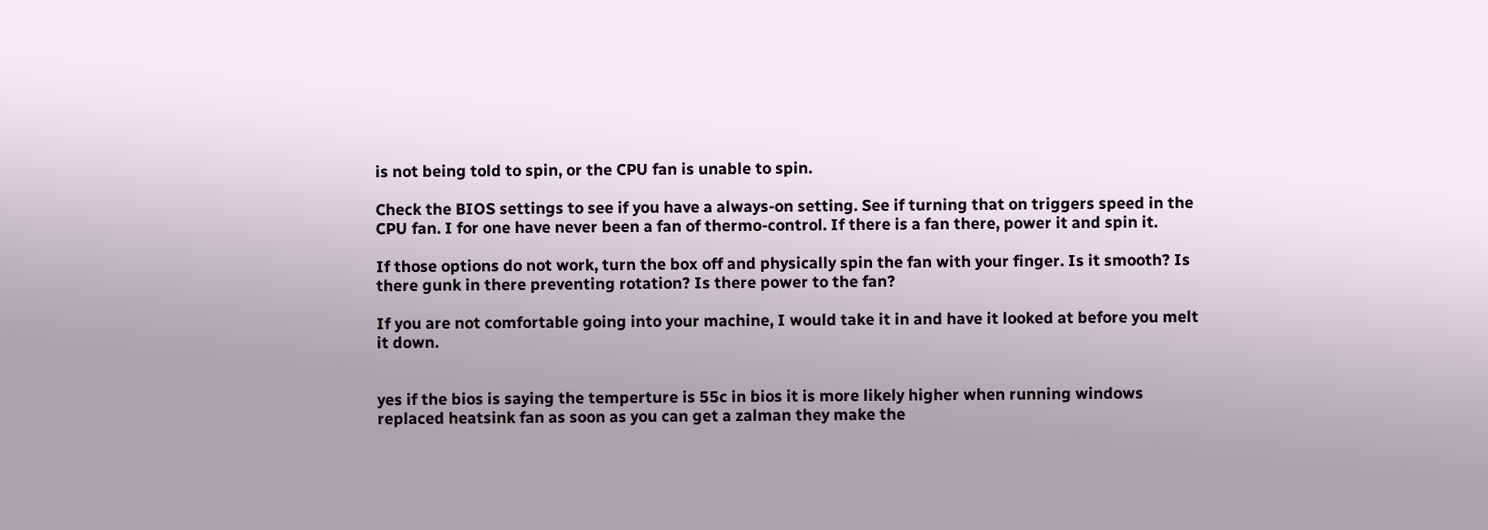is not being told to spin, or the CPU fan is unable to spin.

Check the BIOS settings to see if you have a always-on setting. See if turning that on triggers speed in the CPU fan. I for one have never been a fan of thermo-control. If there is a fan there, power it and spin it.

If those options do not work, turn the box off and physically spin the fan with your finger. Is it smooth? Is there gunk in there preventing rotation? Is there power to the fan?

If you are not comfortable going into your machine, I would take it in and have it looked at before you melt it down.


yes if the bios is saying the temperture is 55c in bios it is more likely higher when running windows replaced heatsink fan as soon as you can get a zalman they make the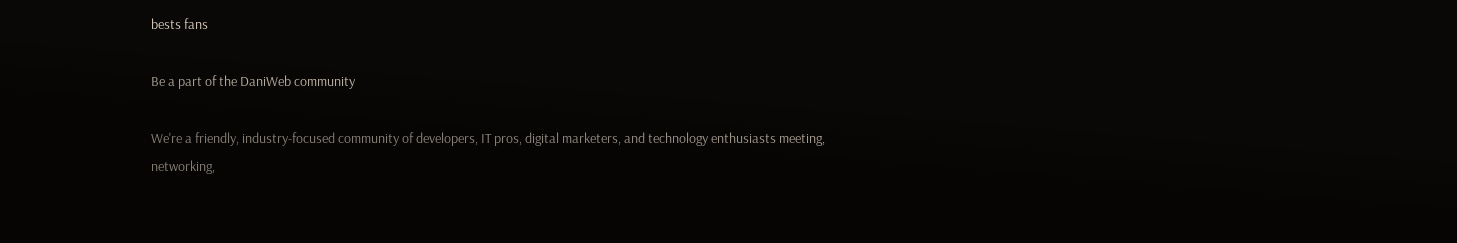bests fans

Be a part of the DaniWeb community

We're a friendly, industry-focused community of developers, IT pros, digital marketers, and technology enthusiasts meeting, networking,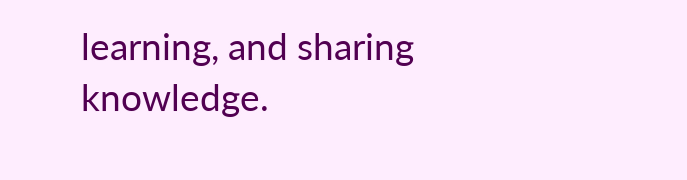learning, and sharing knowledge.